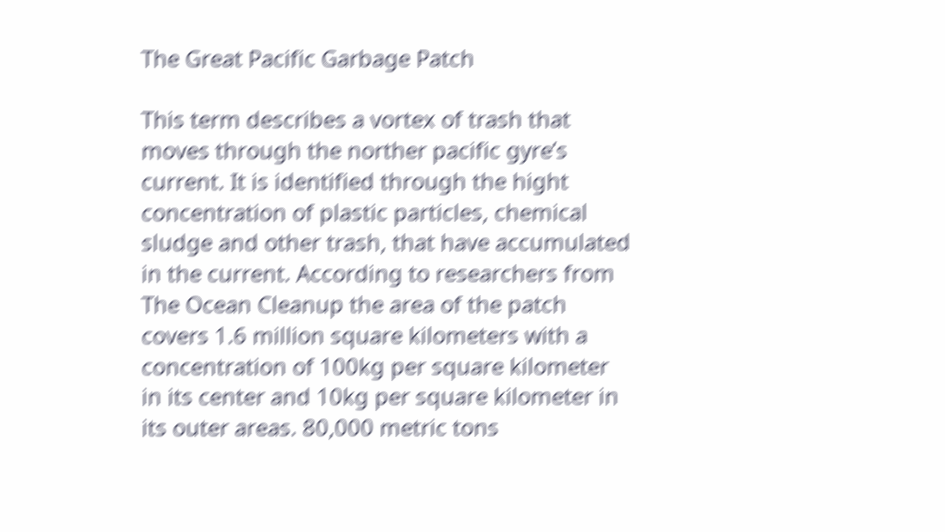The Great Pacific Garbage Patch

This term describes a vortex of trash that moves through the norther pacific gyre’s current. It is identified through the hight concentration of plastic particles, chemical sludge and other trash, that have accumulated in the current. According to researchers from The Ocean Cleanup the area of the patch covers 1.6 million square kilometers with a concentration of 100kg per square kilometer in its center and 10kg per square kilometer in its outer areas. 80,000 metric tons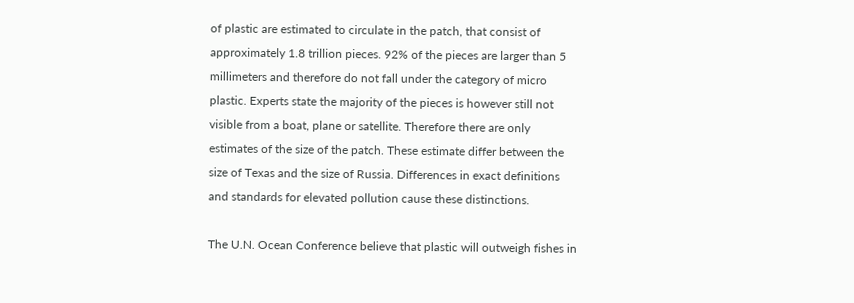of plastic are estimated to circulate in the patch, that consist of approximately 1.8 trillion pieces. 92% of the pieces are larger than 5 millimeters and therefore do not fall under the category of micro plastic. Experts state the majority of the pieces is however still not visible from a boat, plane or satellite. Therefore there are only estimates of the size of the patch. These estimate differ between the size of Texas and the size of Russia. Differences in exact definitions and standards for elevated pollution cause these distinctions.

The U.N. Ocean Conference believe that plastic will outweigh fishes in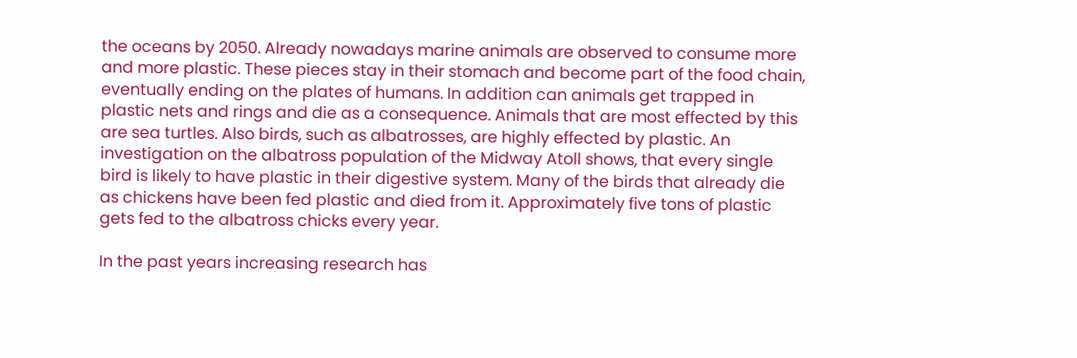the oceans by 2050. Already nowadays marine animals are observed to consume more and more plastic. These pieces stay in their stomach and become part of the food chain, eventually ending on the plates of humans. In addition can animals get trapped in plastic nets and rings and die as a consequence. Animals that are most effected by this are sea turtles. Also birds, such as albatrosses, are highly effected by plastic. An investigation on the albatross population of the Midway Atoll shows, that every single bird is likely to have plastic in their digestive system. Many of the birds that already die as chickens have been fed plastic and died from it. Approximately five tons of plastic gets fed to the albatross chicks every year.

In the past years increasing research has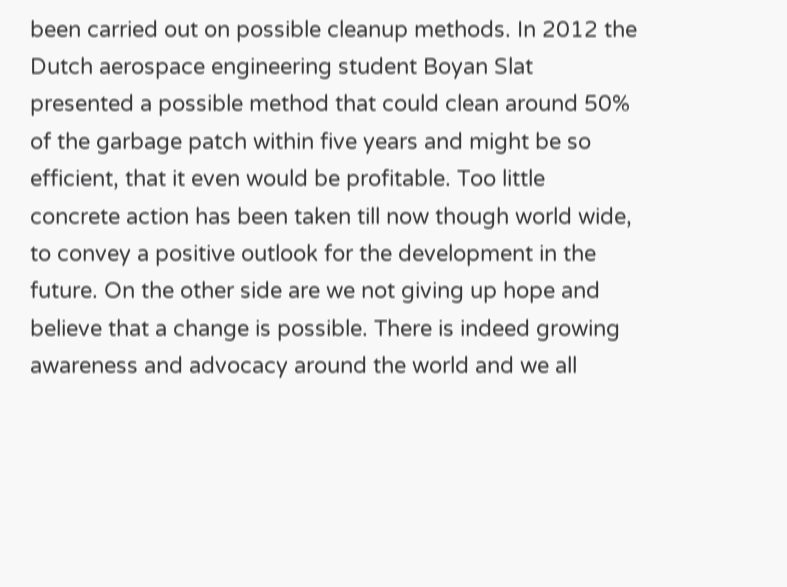been carried out on possible cleanup methods. In 2012 the Dutch aerospace engineering student Boyan Slat presented a possible method that could clean around 50% of the garbage patch within five years and might be so efficient, that it even would be profitable. Too little concrete action has been taken till now though world wide, to convey a positive outlook for the development in the future. On the other side are we not giving up hope and believe that a change is possible. There is indeed growing awareness and advocacy around the world and we all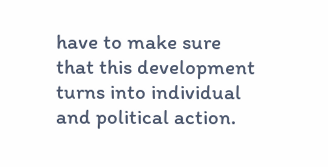have to make sure that this development turns into individual and political action.